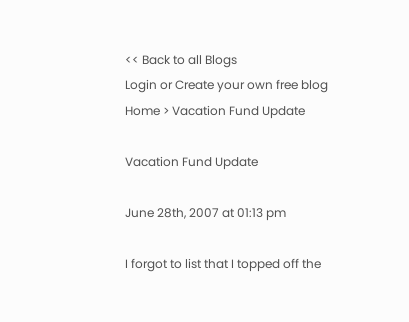<< Back to all Blogs
Login or Create your own free blog
Home > Vacation Fund Update

Vacation Fund Update

June 28th, 2007 at 01:13 pm

I forgot to list that I topped off the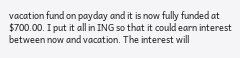vacation fund on payday and it is now fully funded at $700.00. I put it all in ING so that it could earn interest between now and vacation. The interest will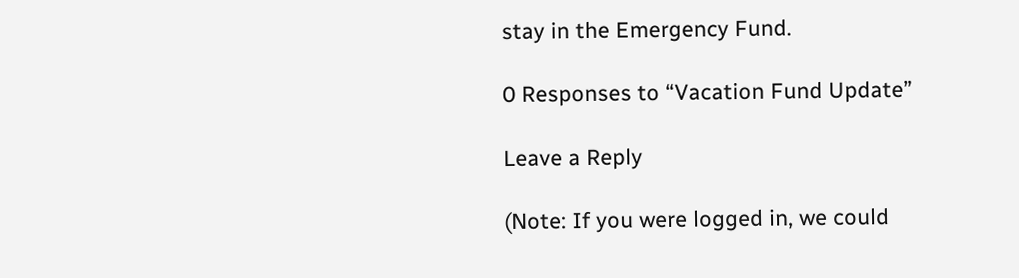stay in the Emergency Fund.

0 Responses to “Vacation Fund Update”

Leave a Reply

(Note: If you were logged in, we could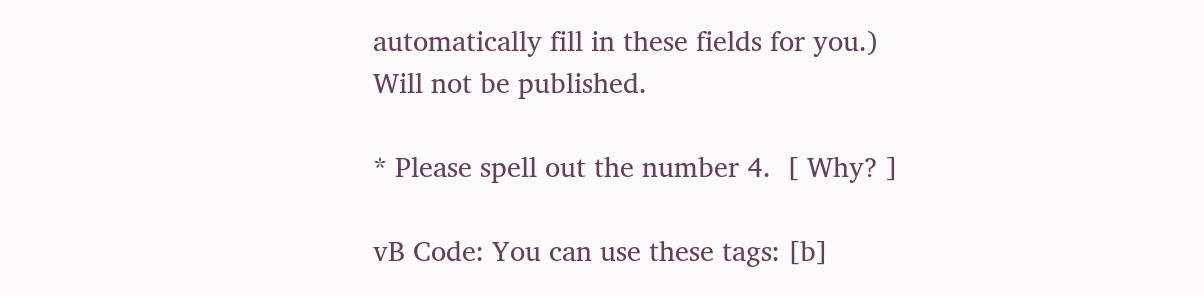automatically fill in these fields for you.)
Will not be published.

* Please spell out the number 4.  [ Why? ]

vB Code: You can use these tags: [b]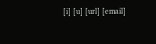[i] [u] [url] [email]